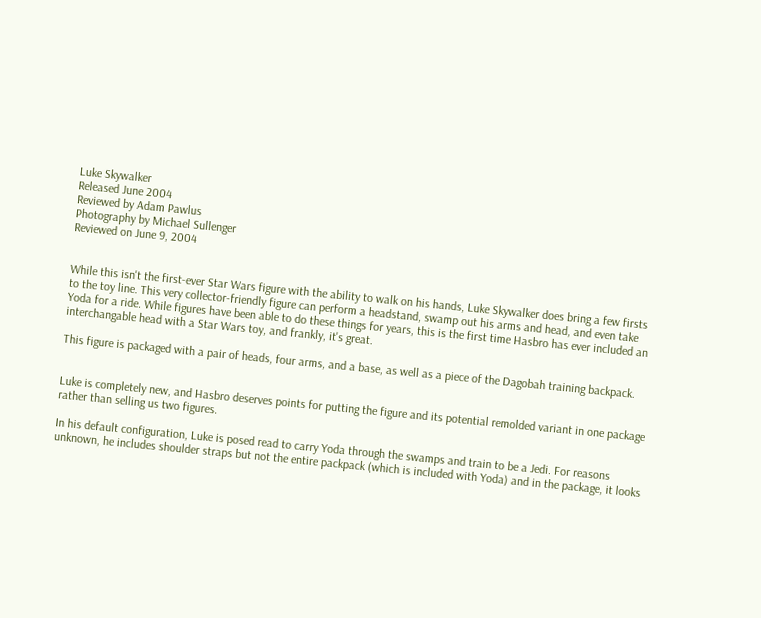Luke Skywalker
Released June 2004
Reviewed by Adam Pawlus
Photography by Michael Sullenger
Reviewed on June 9, 2004


While this isn't the first-ever Star Wars figure with the ability to walk on his hands, Luke Skywalker does bring a few firsts to the toy line. This very collector-friendly figure can perform a headstand, swamp out his arms and head, and even take Yoda for a ride. While figures have been able to do these things for years, this is the first time Hasbro has ever included an interchangable head with a Star Wars toy, and frankly, it's great.

This figure is packaged with a pair of heads, four arms, and a base, as well as a piece of the Dagobah training backpack.


Luke is completely new, and Hasbro deserves points for putting the figure and its potential remolded variant in one package rather than selling us two figures.

In his default configuration, Luke is posed read to carry Yoda through the swamps and train to be a Jedi. For reasons unknown, he includes shoulder straps but not the entire packpack (which is included with Yoda) and in the package, it looks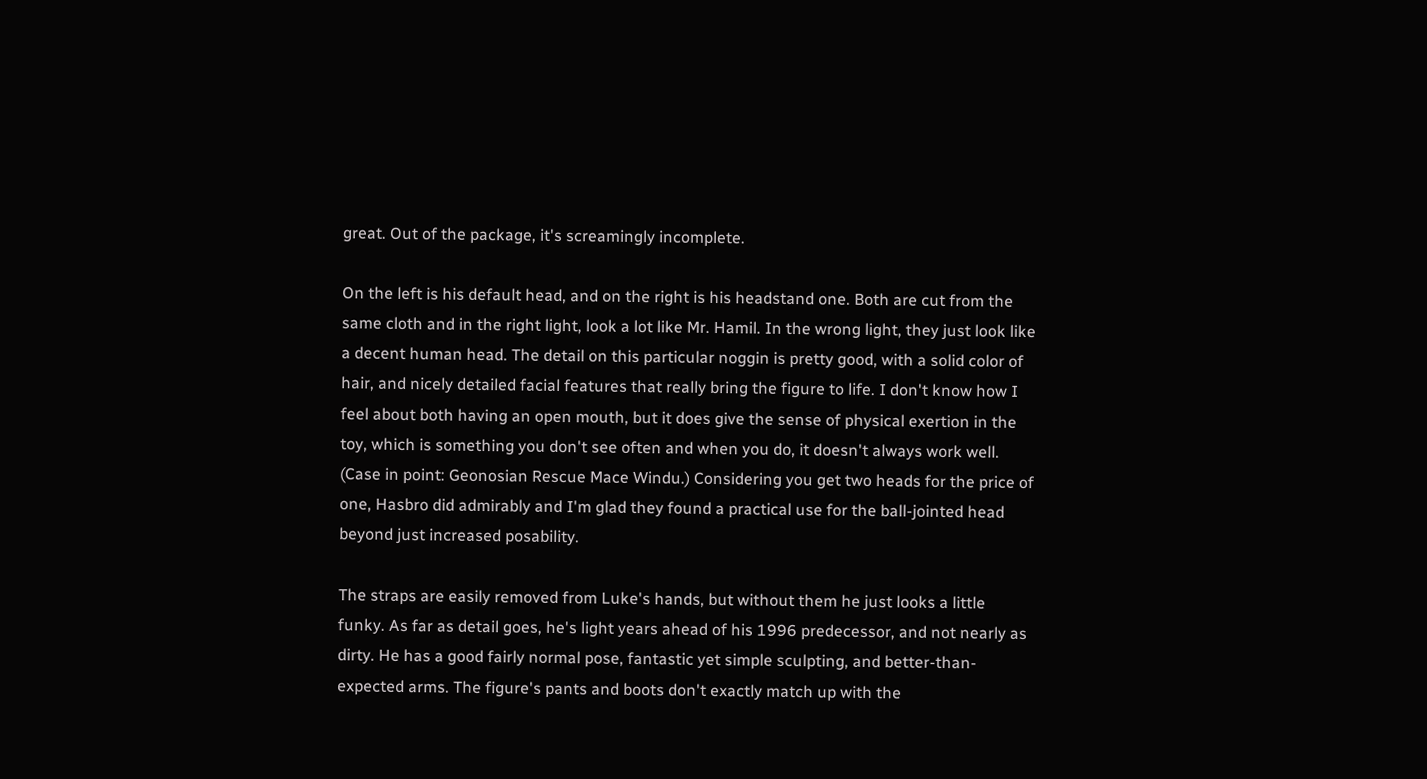great. Out of the package, it's screamingly incomplete.

On the left is his default head, and on the right is his headstand one. Both are cut from the same cloth and in the right light, look a lot like Mr. Hamil. In the wrong light, they just look like a decent human head. The detail on this particular noggin is pretty good, with a solid color of hair, and nicely detailed facial features that really bring the figure to life. I don't know how I feel about both having an open mouth, but it does give the sense of physical exertion in the toy, which is something you don't see often and when you do, it doesn't always work well. (Case in point: Geonosian Rescue Mace Windu.) Considering you get two heads for the price of one, Hasbro did admirably and I'm glad they found a practical use for the ball-jointed head beyond just increased posability.

The straps are easily removed from Luke's hands, but without them he just looks a little funky. As far as detail goes, he's light years ahead of his 1996 predecessor, and not nearly as dirty. He has a good fairly normal pose, fantastic yet simple sculpting, and better-than-expected arms. The figure's pants and boots don't exactly match up with the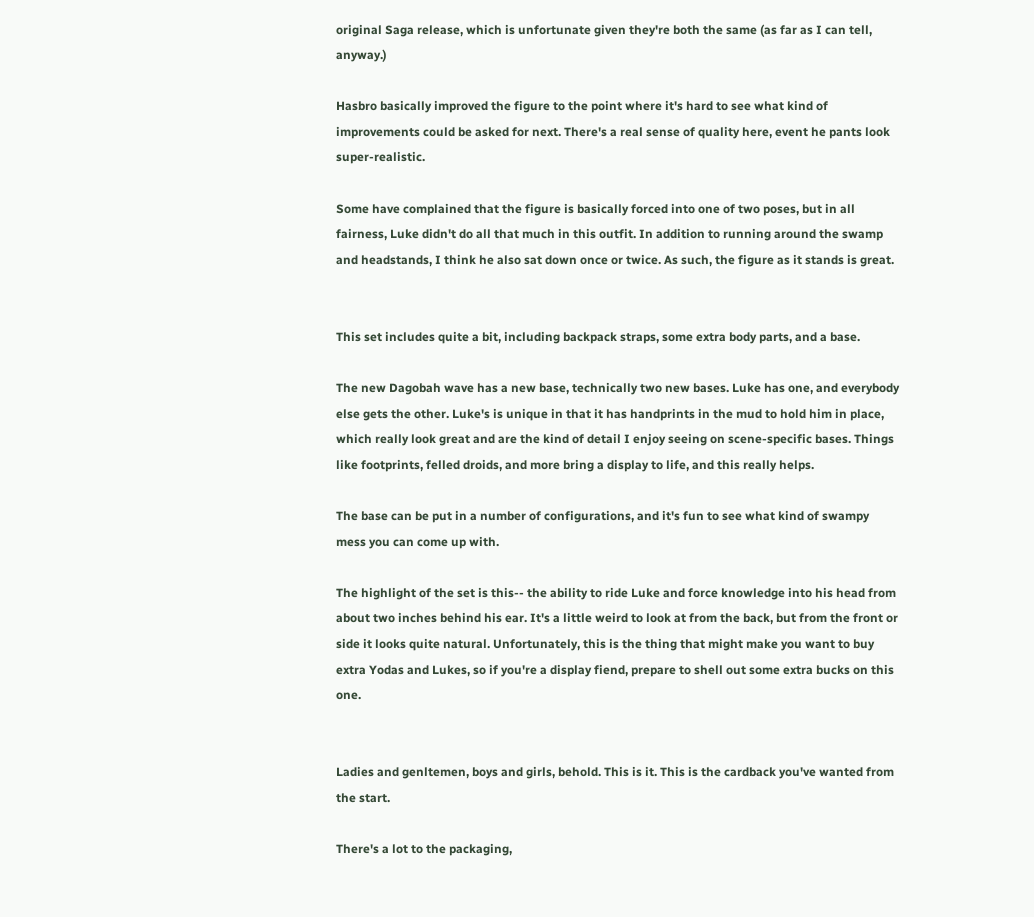original Saga release, which is unfortunate given they're both the same (as far as I can tell, anyway.)

Hasbro basically improved the figure to the point where it's hard to see what kind of improvements could be asked for next. There's a real sense of quality here, event he pants look super-realistic.

Some have complained that the figure is basically forced into one of two poses, but in all fairness, Luke didn't do all that much in this outfit. In addition to running around the swamp and headstands, I think he also sat down once or twice. As such, the figure as it stands is great.


This set includes quite a bit, including backpack straps, some extra body parts, and a base.

The new Dagobah wave has a new base, technically two new bases. Luke has one, and everybody else gets the other. Luke's is unique in that it has handprints in the mud to hold him in place, which really look great and are the kind of detail I enjoy seeing on scene-specific bases. Things like footprints, felled droids, and more bring a display to life, and this really helps.

The base can be put in a number of configurations, and it's fun to see what kind of swampy mess you can come up with.

The highlight of the set is this-- the ability to ride Luke and force knowledge into his head from about two inches behind his ear. It's a little weird to look at from the back, but from the front or side it looks quite natural. Unfortunately, this is the thing that might make you want to buy extra Yodas and Lukes, so if you're a display fiend, prepare to shell out some extra bucks on this one.


Ladies and genltemen, boys and girls, behold. This is it. This is the cardback you've wanted from the start.

There's a lot to the packaging,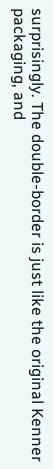surprisingly. The double-border is just like the original Kenner packaging, and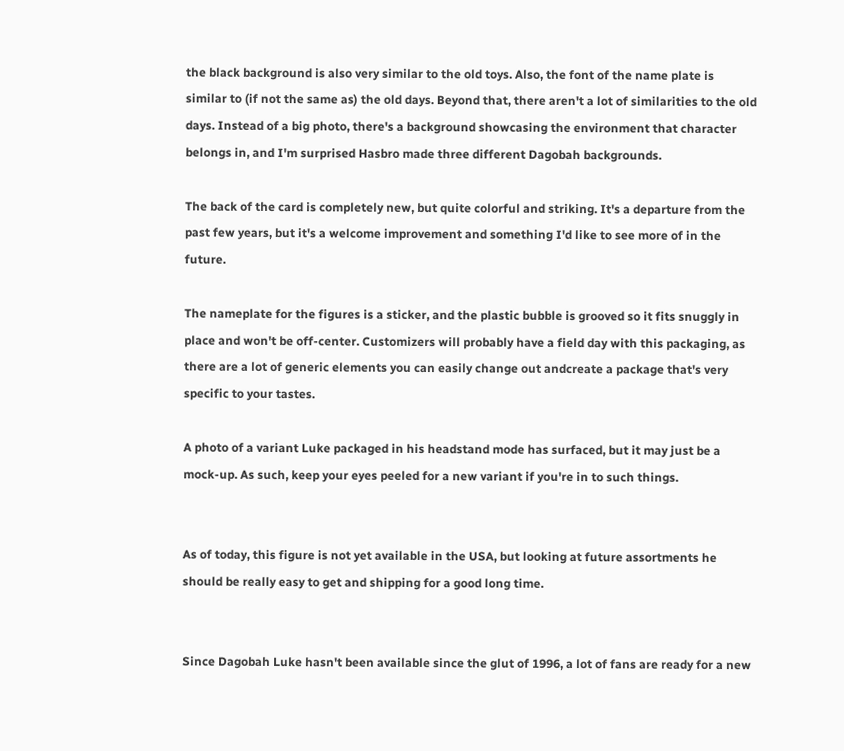the black background is also very similar to the old toys. Also, the font of the name plate is similar to (if not the same as) the old days. Beyond that, there aren't a lot of similarities to the old days. Instead of a big photo, there's a background showcasing the environment that character belongs in, and I'm surprised Hasbro made three different Dagobah backgrounds.

The back of the card is completely new, but quite colorful and striking. It's a departure from the past few years, but it's a welcome improvement and something I'd like to see more of in the future.

The nameplate for the figures is a sticker, and the plastic bubble is grooved so it fits snuggly in place and won't be off-center. Customizers will probably have a field day with this packaging, as there are a lot of generic elements you can easily change out andcreate a package that's very specific to your tastes.

A photo of a variant Luke packaged in his headstand mode has surfaced, but it may just be a mock-up. As such, keep your eyes peeled for a new variant if you're in to such things.


As of today, this figure is not yet available in the USA, but looking at future assortments he should be really easy to get and shipping for a good long time.


Since Dagobah Luke hasn't been available since the glut of 1996, a lot of fans are ready for a new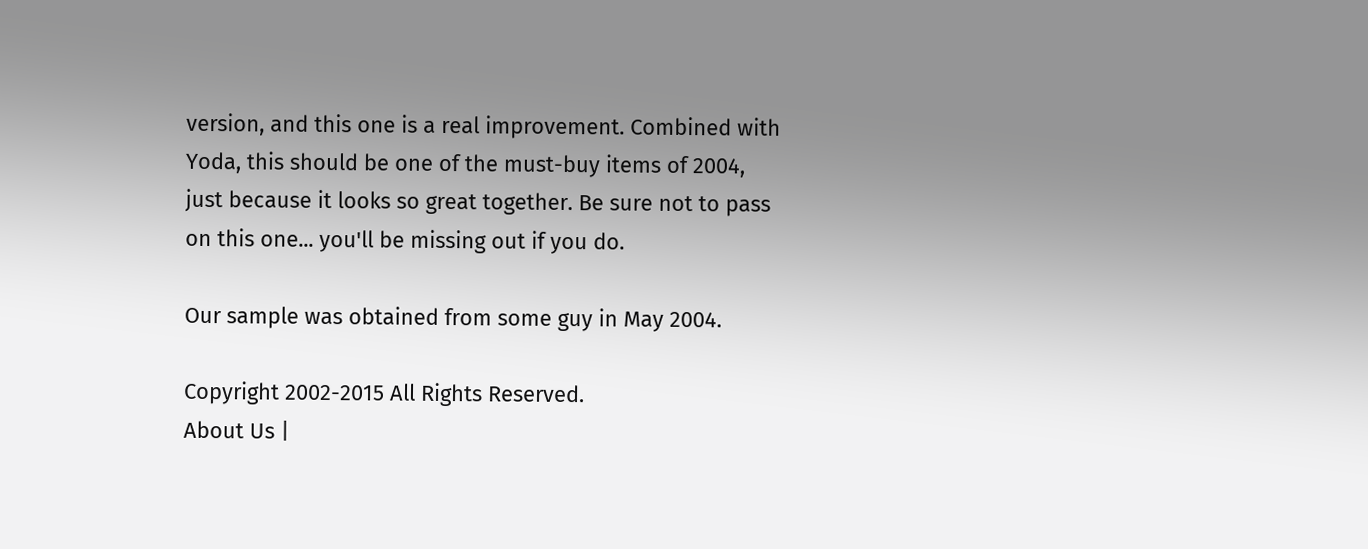version, and this one is a real improvement. Combined with Yoda, this should be one of the must-buy items of 2004, just because it looks so great together. Be sure not to pass on this one... you'll be missing out if you do.

Our sample was obtained from some guy in May 2004.

Copyright 2002-2015 All Rights Reserved.
About Us |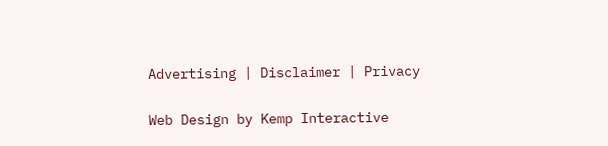Advertising | Disclaimer | Privacy

Web Design by Kemp Interactive